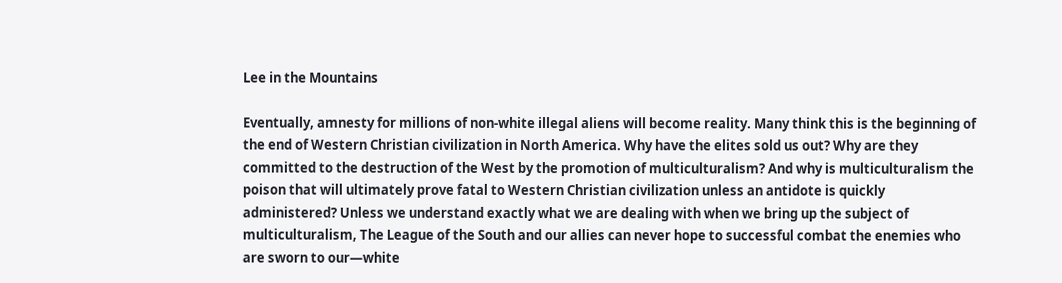Lee in the Mountains

Eventually, amnesty for millions of non-white illegal aliens will become reality. Many think this is the beginning of the end of Western Christian civilization in North America. Why have the elites sold us out? Why are they committed to the destruction of the West by the promotion of multiculturalism? And why is multiculturalism the poison that will ultimately prove fatal to Western Christian civilization unless an antidote is quickly administered? Unless we understand exactly what we are dealing with when we bring up the subject of multiculturalism, The League of the South and our allies can never hope to successful combat the enemies who are sworn to our—white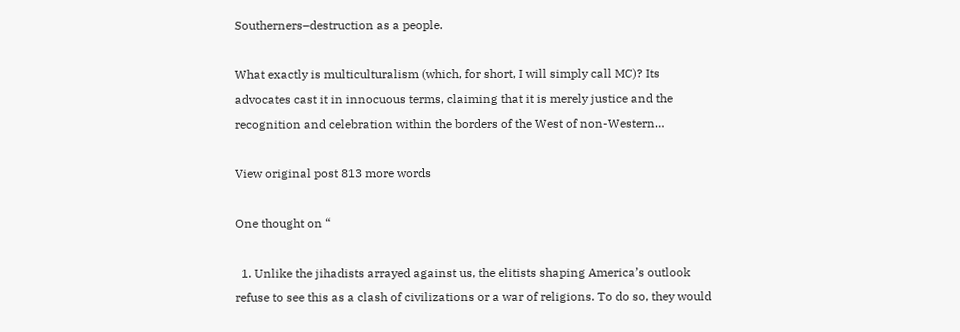Southerners–destruction as a people.

What exactly is multiculturalism (which, for short, I will simply call MC)? Its advocates cast it in innocuous terms, claiming that it is merely justice and the recognition and celebration within the borders of the West of non-Western…

View original post 813 more words

One thought on “

  1. Unlike the jihadists arrayed against us, the elitists shaping America’s outlook refuse to see this as a clash of civilizations or a war of religions. To do so, they would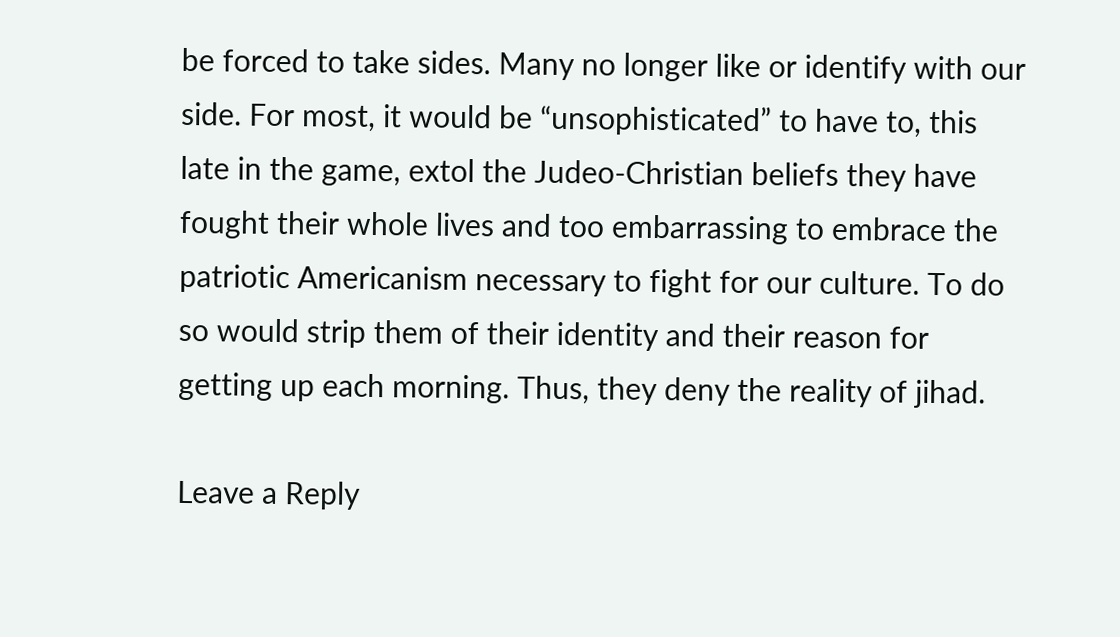be forced to take sides. Many no longer like or identify with our side. For most, it would be “unsophisticated” to have to, this late in the game, extol the Judeo-Christian beliefs they have fought their whole lives and too embarrassing to embrace the patriotic Americanism necessary to fight for our culture. To do so would strip them of their identity and their reason for getting up each morning. Thus, they deny the reality of jihad.

Leave a Reply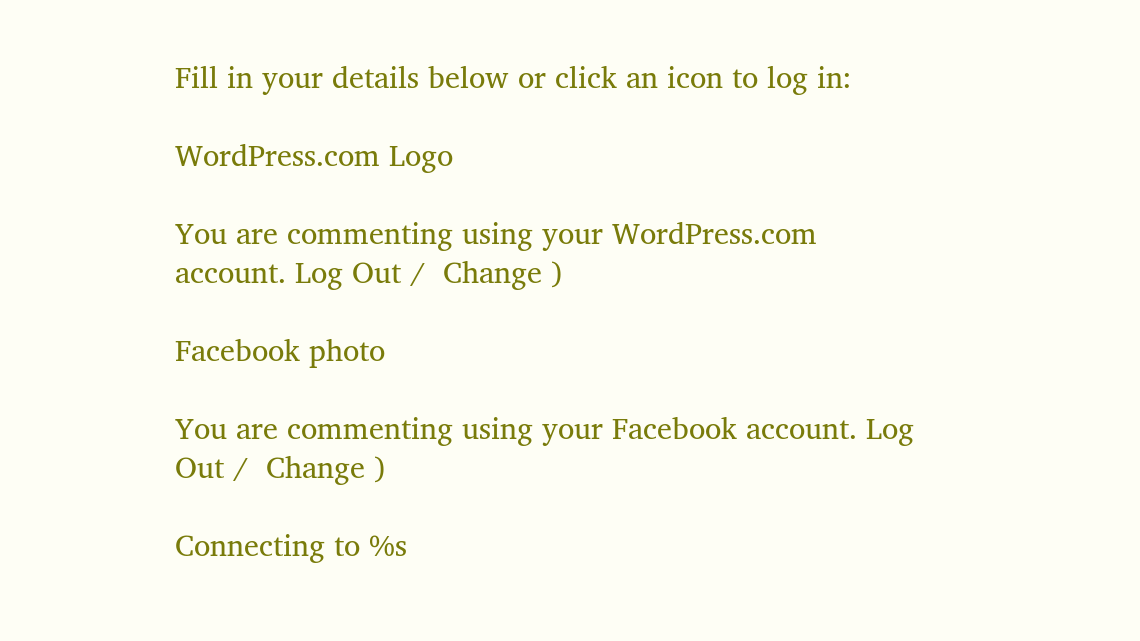Fill in your details below or click an icon to log in:

WordPress.com Logo

You are commenting using your WordPress.com account. Log Out /  Change )

Facebook photo

You are commenting using your Facebook account. Log Out /  Change )

Connecting to %s